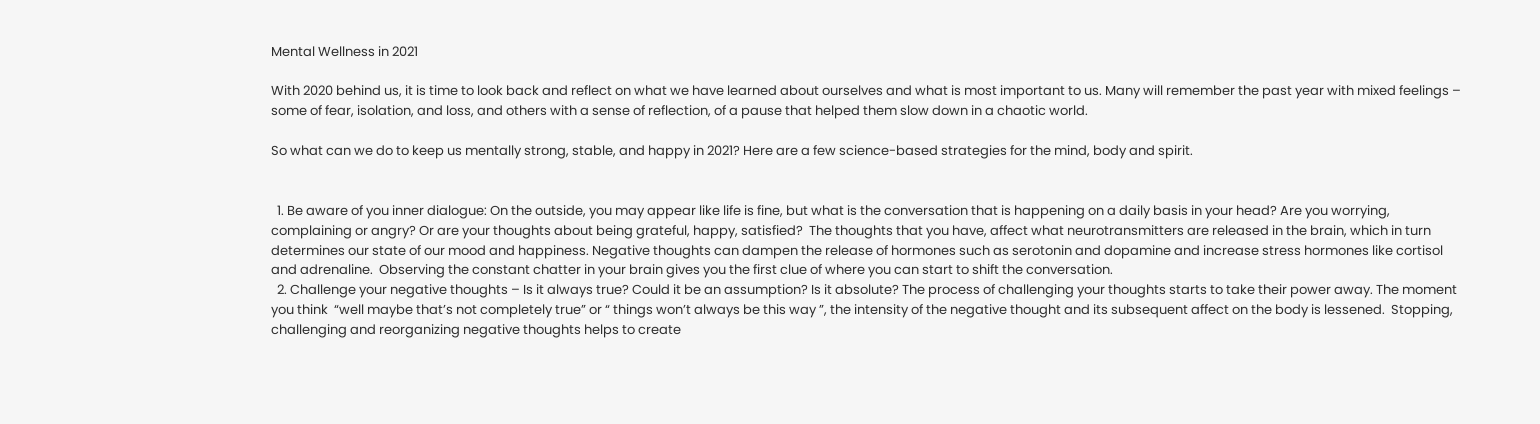Mental Wellness in 2021

With 2020 behind us, it is time to look back and reflect on what we have learned about ourselves and what is most important to us. Many will remember the past year with mixed feelings – some of fear, isolation, and loss, and others with a sense of reflection, of a pause that helped them slow down in a chaotic world.

So what can we do to keep us mentally strong, stable, and happy in 2021? Here are a few science-based strategies for the mind, body and spirit.


  1. Be aware of you inner dialogue: On the outside, you may appear like life is fine, but what is the conversation that is happening on a daily basis in your head? Are you worrying, complaining or angry? Or are your thoughts about being grateful, happy, satisfied?  The thoughts that you have, affect what neurotransmitters are released in the brain, which in turn determines our state of our mood and happiness. Negative thoughts can dampen the release of hormones such as serotonin and dopamine and increase stress hormones like cortisol and adrenaline.  Observing the constant chatter in your brain gives you the first clue of where you can start to shift the conversation.
  2. Challenge your negative thoughts – Is it always true? Could it be an assumption? Is it absolute? The process of challenging your thoughts starts to take their power away. The moment you think  “well maybe that’s not completely true” or “ things won’t always be this way ”, the intensity of the negative thought and its subsequent affect on the body is lessened.  Stopping, challenging and reorganizing negative thoughts helps to create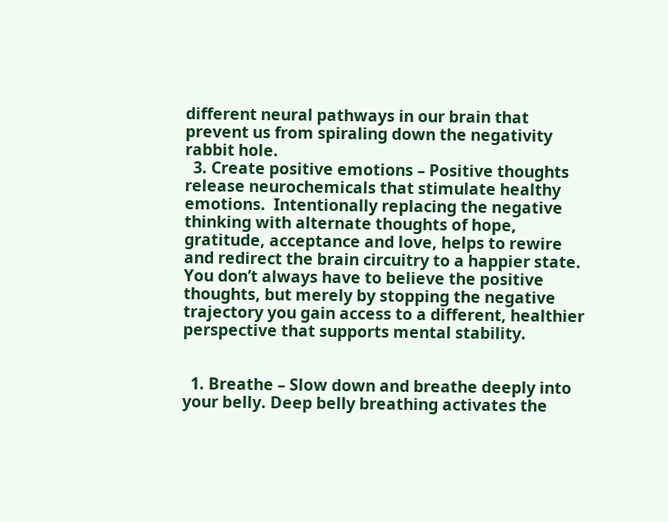different neural pathways in our brain that prevent us from spiraling down the negativity rabbit hole.
  3. Create positive emotions – Positive thoughts release neurochemicals that stimulate healthy emotions.  Intentionally replacing the negative thinking with alternate thoughts of hope, gratitude, acceptance and love, helps to rewire and redirect the brain circuitry to a happier state.  You don’t always have to believe the positive thoughts, but merely by stopping the negative trajectory you gain access to a different, healthier perspective that supports mental stability.


  1. Breathe – Slow down and breathe deeply into your belly. Deep belly breathing activates the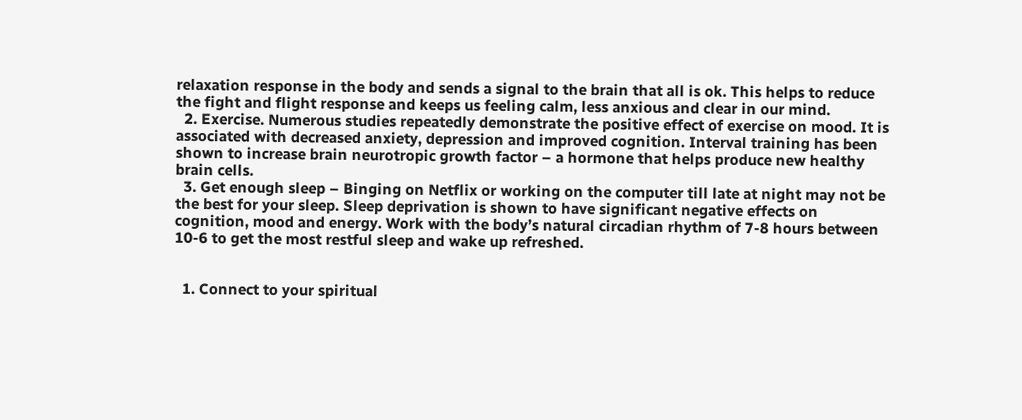relaxation response in the body and sends a signal to the brain that all is ok. This helps to reduce the fight and flight response and keeps us feeling calm, less anxious and clear in our mind.
  2. Exercise. Numerous studies repeatedly demonstrate the positive effect of exercise on mood. It is associated with decreased anxiety, depression and improved cognition. Interval training has been shown to increase brain neurotropic growth factor – a hormone that helps produce new healthy brain cells.
  3. Get enough sleep – Binging on Netflix or working on the computer till late at night may not be the best for your sleep. Sleep deprivation is shown to have significant negative effects on cognition, mood and energy. Work with the body’s natural circadian rhythm of 7-8 hours between 10-6 to get the most restful sleep and wake up refreshed.


  1. Connect to your spiritual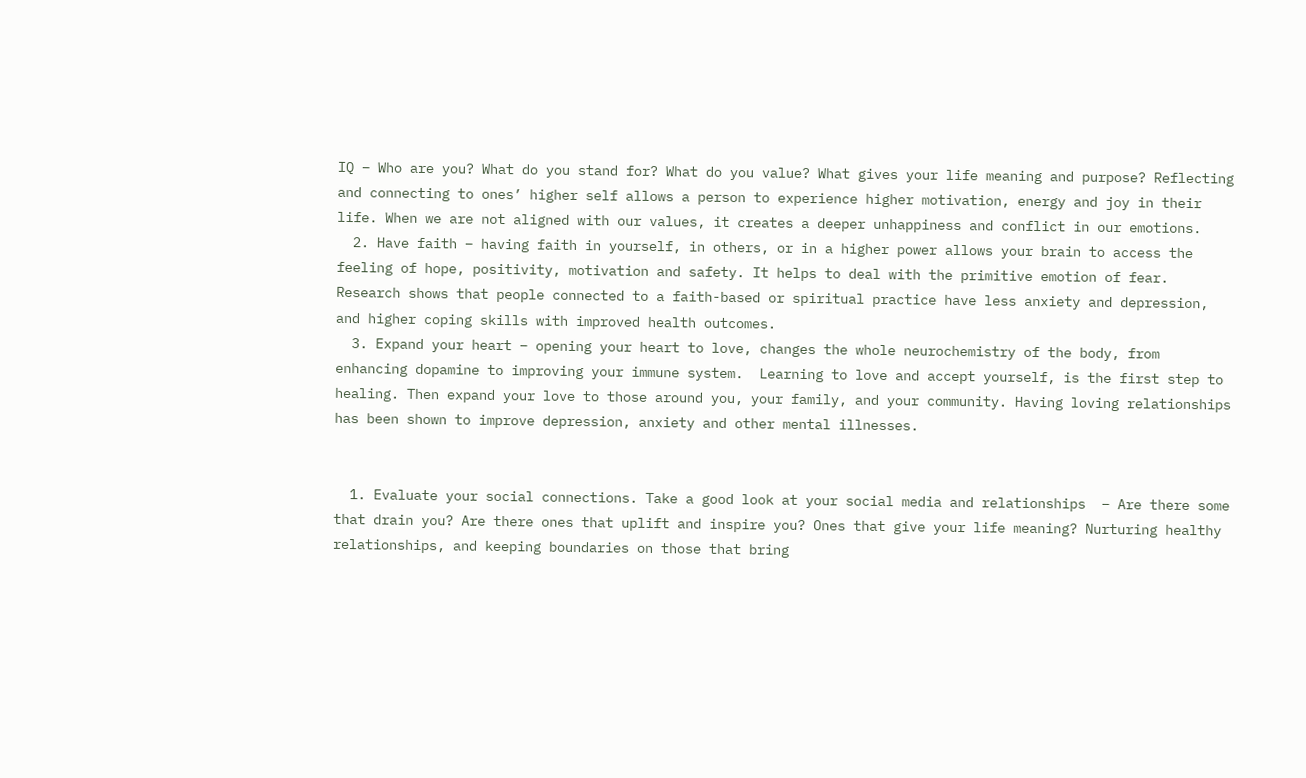IQ – Who are you? What do you stand for? What do you value? What gives your life meaning and purpose? Reflecting and connecting to ones’ higher self allows a person to experience higher motivation, energy and joy in their life. When we are not aligned with our values, it creates a deeper unhappiness and conflict in our emotions.
  2. Have faith – having faith in yourself, in others, or in a higher power allows your brain to access the feeling of hope, positivity, motivation and safety. It helps to deal with the primitive emotion of fear. Research shows that people connected to a faith-based or spiritual practice have less anxiety and depression, and higher coping skills with improved health outcomes.
  3. Expand your heart – opening your heart to love, changes the whole neurochemistry of the body, from enhancing dopamine to improving your immune system.  Learning to love and accept yourself, is the first step to healing. Then expand your love to those around you, your family, and your community. Having loving relationships has been shown to improve depression, anxiety and other mental illnesses.


  1. Evaluate your social connections. Take a good look at your social media and relationships  – Are there some that drain you? Are there ones that uplift and inspire you? Ones that give your life meaning? Nurturing healthy relationships, and keeping boundaries on those that bring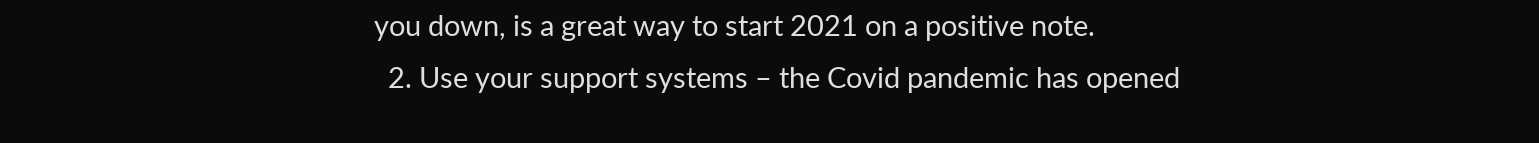you down, is a great way to start 2021 on a positive note.
  2. Use your support systems – the Covid pandemic has opened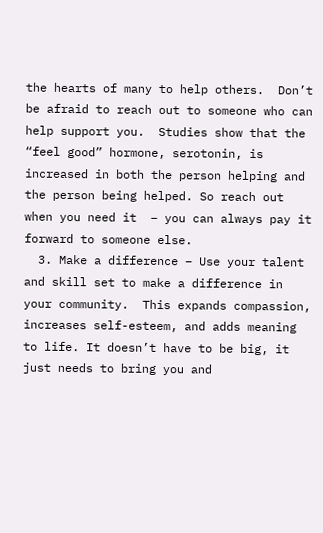the hearts of many to help others.  Don’t be afraid to reach out to someone who can help support you.  Studies show that the “feel good” hormone, serotonin, is increased in both the person helping and the person being helped. So reach out when you need it  – you can always pay it forward to someone else.
  3. Make a difference – Use your talent and skill set to make a difference in your community.  This expands compassion, increases self-esteem, and adds meaning to life. It doesn’t have to be big, it just needs to bring you and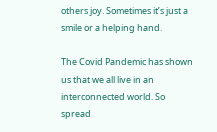others joy. Sometimes it’s just a smile or a helping hand.

The Covid Pandemic has shown us that we all live in an interconnected world. So spread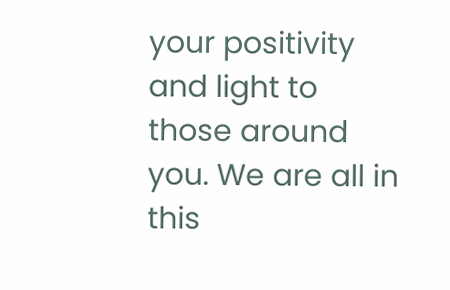your positivity and light to those around you. We are all in this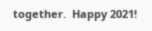together.  Happy 2021!